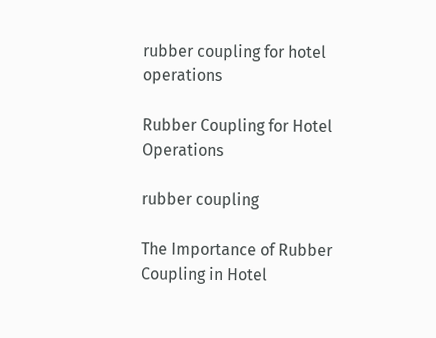rubber coupling for hotel operations

Rubber Coupling for Hotel Operations

rubber coupling

The Importance of Rubber Coupling in Hotel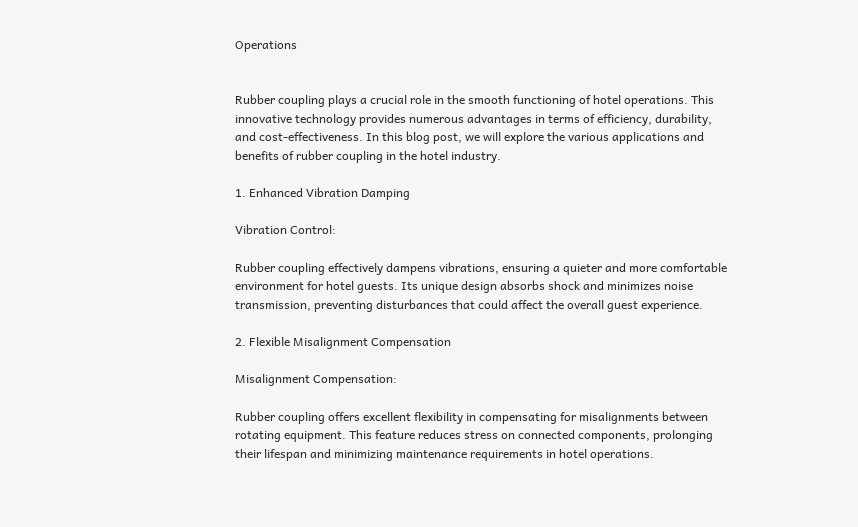Operations


Rubber coupling plays a crucial role in the smooth functioning of hotel operations. This innovative technology provides numerous advantages in terms of efficiency, durability, and cost-effectiveness. In this blog post, we will explore the various applications and benefits of rubber coupling in the hotel industry.

1. Enhanced Vibration Damping

Vibration Control:

Rubber coupling effectively dampens vibrations, ensuring a quieter and more comfortable environment for hotel guests. Its unique design absorbs shock and minimizes noise transmission, preventing disturbances that could affect the overall guest experience.

2. Flexible Misalignment Compensation

Misalignment Compensation:

Rubber coupling offers excellent flexibility in compensating for misalignments between rotating equipment. This feature reduces stress on connected components, prolonging their lifespan and minimizing maintenance requirements in hotel operations.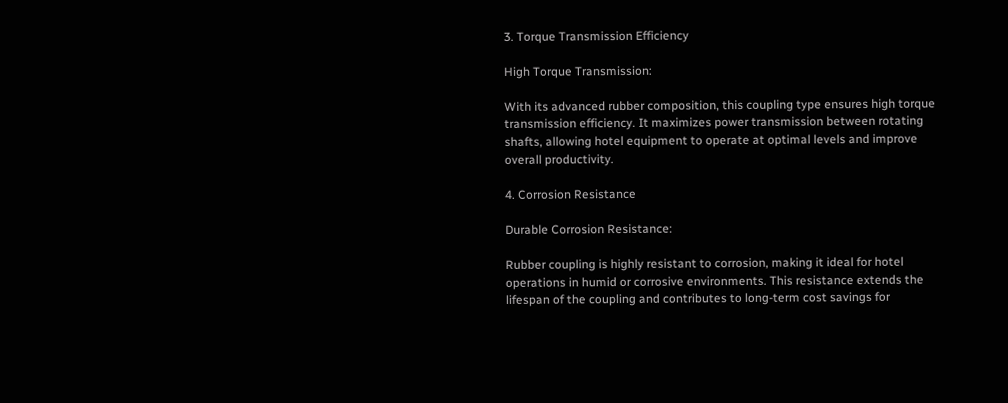3. Torque Transmission Efficiency

High Torque Transmission:

With its advanced rubber composition, this coupling type ensures high torque transmission efficiency. It maximizes power transmission between rotating shafts, allowing hotel equipment to operate at optimal levels and improve overall productivity.

4. Corrosion Resistance

Durable Corrosion Resistance:

Rubber coupling is highly resistant to corrosion, making it ideal for hotel operations in humid or corrosive environments. This resistance extends the lifespan of the coupling and contributes to long-term cost savings for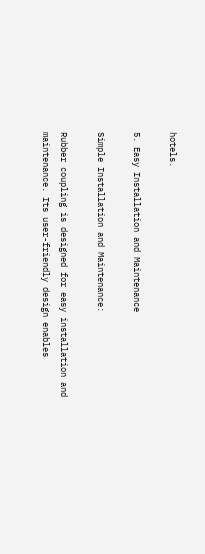hotels.

5. Easy Installation and Maintenance

Simple Installation and Maintenance:

Rubber coupling is designed for easy installation and maintenance. Its user-friendly design enables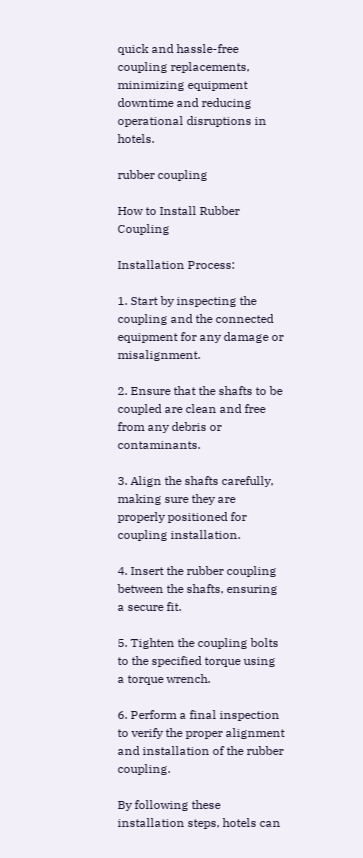quick and hassle-free coupling replacements, minimizing equipment downtime and reducing operational disruptions in hotels.

rubber coupling

How to Install Rubber Coupling

Installation Process:

1. Start by inspecting the coupling and the connected equipment for any damage or misalignment.

2. Ensure that the shafts to be coupled are clean and free from any debris or contaminants.

3. Align the shafts carefully, making sure they are properly positioned for coupling installation.

4. Insert the rubber coupling between the shafts, ensuring a secure fit.

5. Tighten the coupling bolts to the specified torque using a torque wrench.

6. Perform a final inspection to verify the proper alignment and installation of the rubber coupling.

By following these installation steps, hotels can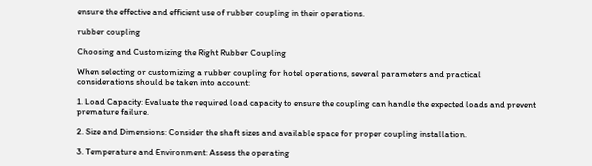ensure the effective and efficient use of rubber coupling in their operations.

rubber coupling

Choosing and Customizing the Right Rubber Coupling

When selecting or customizing a rubber coupling for hotel operations, several parameters and practical considerations should be taken into account:

1. Load Capacity: Evaluate the required load capacity to ensure the coupling can handle the expected loads and prevent premature failure.

2. Size and Dimensions: Consider the shaft sizes and available space for proper coupling installation.

3. Temperature and Environment: Assess the operating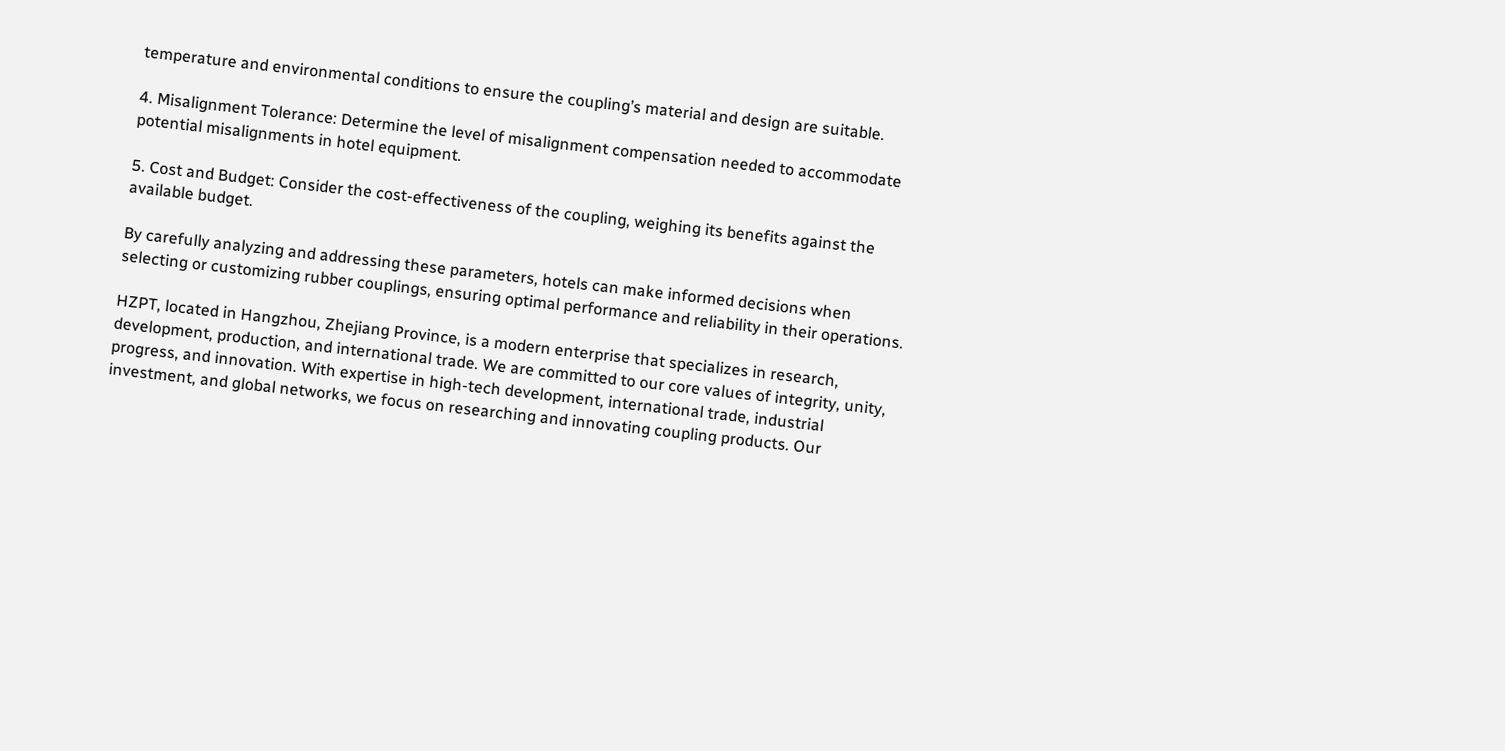temperature and environmental conditions to ensure the coupling’s material and design are suitable.

4. Misalignment Tolerance: Determine the level of misalignment compensation needed to accommodate potential misalignments in hotel equipment.

5. Cost and Budget: Consider the cost-effectiveness of the coupling, weighing its benefits against the available budget.

By carefully analyzing and addressing these parameters, hotels can make informed decisions when selecting or customizing rubber couplings, ensuring optimal performance and reliability in their operations.

HZPT, located in Hangzhou, Zhejiang Province, is a modern enterprise that specializes in research, development, production, and international trade. We are committed to our core values of integrity, unity, progress, and innovation. With expertise in high-tech development, international trade, industrial investment, and global networks, we focus on researching and innovating coupling products. Our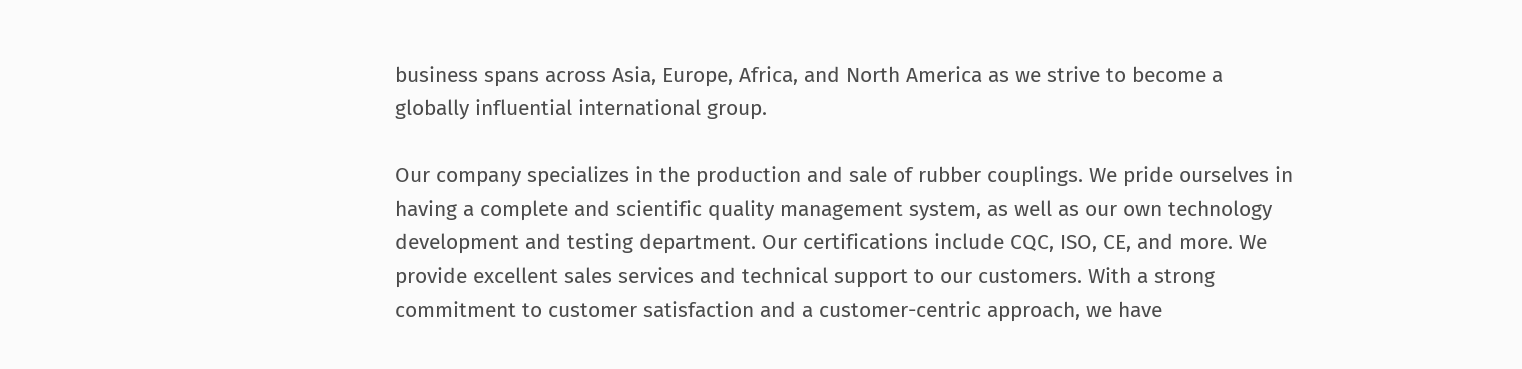business spans across Asia, Europe, Africa, and North America as we strive to become a globally influential international group.

Our company specializes in the production and sale of rubber couplings. We pride ourselves in having a complete and scientific quality management system, as well as our own technology development and testing department. Our certifications include CQC, ISO, CE, and more. We provide excellent sales services and technical support to our customers. With a strong commitment to customer satisfaction and a customer-centric approach, we have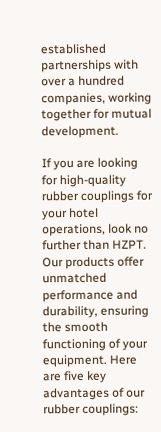established partnerships with over a hundred companies, working together for mutual development.

If you are looking for high-quality rubber couplings for your hotel operations, look no further than HZPT. Our products offer unmatched performance and durability, ensuring the smooth functioning of your equipment. Here are five key advantages of our rubber couplings: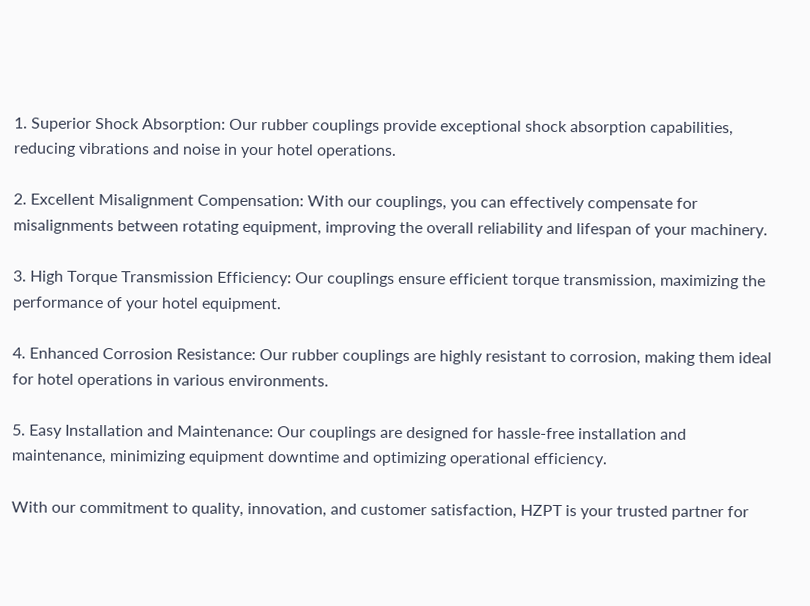1. Superior Shock Absorption: Our rubber couplings provide exceptional shock absorption capabilities, reducing vibrations and noise in your hotel operations.

2. Excellent Misalignment Compensation: With our couplings, you can effectively compensate for misalignments between rotating equipment, improving the overall reliability and lifespan of your machinery.

3. High Torque Transmission Efficiency: Our couplings ensure efficient torque transmission, maximizing the performance of your hotel equipment.

4. Enhanced Corrosion Resistance: Our rubber couplings are highly resistant to corrosion, making them ideal for hotel operations in various environments.

5. Easy Installation and Maintenance: Our couplings are designed for hassle-free installation and maintenance, minimizing equipment downtime and optimizing operational efficiency.

With our commitment to quality, innovation, and customer satisfaction, HZPT is your trusted partner for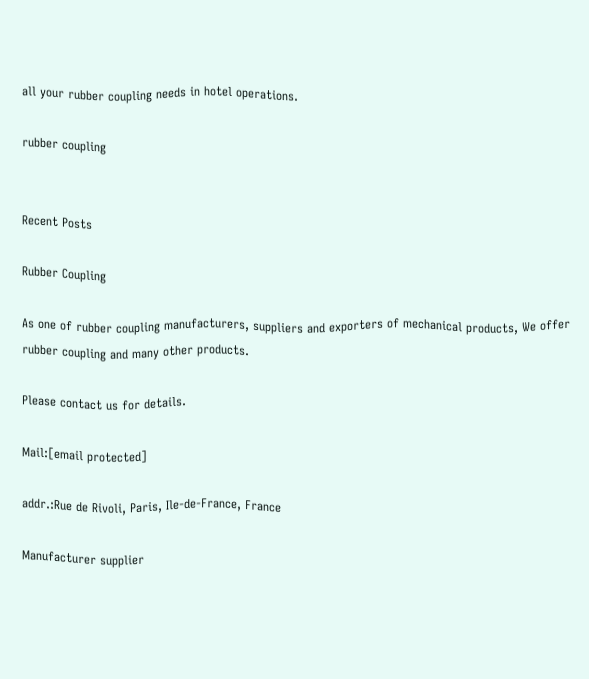all your rubber coupling needs in hotel operations.

rubber coupling


Recent Posts

Rubber Coupling

As one of rubber coupling manufacturers, suppliers and exporters of mechanical products, We offer rubber coupling and many other products.

Please contact us for details.

Mail:[email protected]

addr.:Rue de Rivoli, Paris, Ile-de-France, France

Manufacturer supplier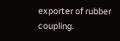exporter of rubber coupling.